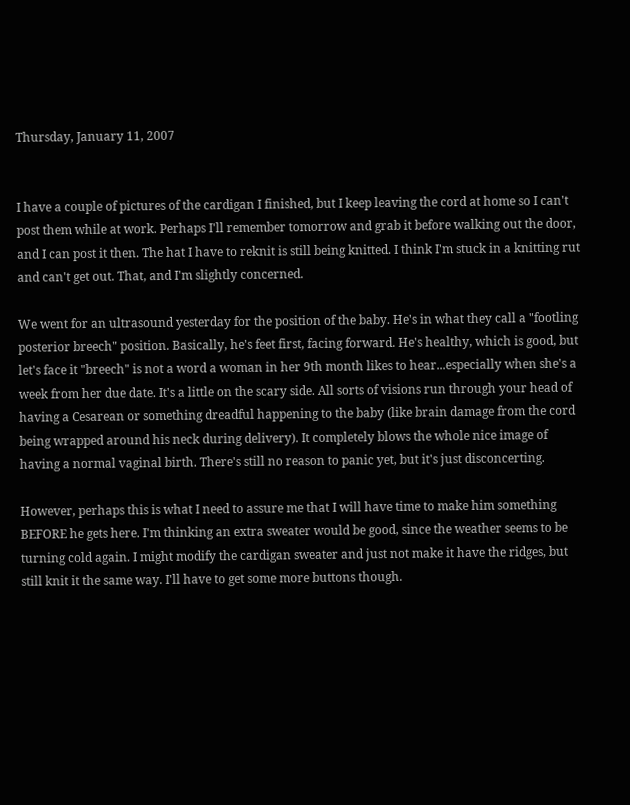Thursday, January 11, 2007


I have a couple of pictures of the cardigan I finished, but I keep leaving the cord at home so I can't post them while at work. Perhaps I'll remember tomorrow and grab it before walking out the door, and I can post it then. The hat I have to reknit is still being knitted. I think I'm stuck in a knitting rut and can't get out. That, and I'm slightly concerned.

We went for an ultrasound yesterday for the position of the baby. He's in what they call a "footling posterior breech" position. Basically, he's feet first, facing forward. He's healthy, which is good, but let's face it "breech" is not a word a woman in her 9th month likes to hear...especially when she's a week from her due date. It's a little on the scary side. All sorts of visions run through your head of having a Cesarean or something dreadful happening to the baby (like brain damage from the cord being wrapped around his neck during delivery). It completely blows the whole nice image of having a normal vaginal birth. There's still no reason to panic yet, but it's just disconcerting.

However, perhaps this is what I need to assure me that I will have time to make him something BEFORE he gets here. I'm thinking an extra sweater would be good, since the weather seems to be turning cold again. I might modify the cardigan sweater and just not make it have the ridges, but still knit it the same way. I'll have to get some more buttons though.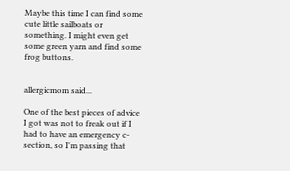Maybe this time I can find some cute little sailboats or something. I might even get some green yarn and find some frog buttons.


allergicmom said...

One of the best pieces of advice I got was not to freak out if I had to have an emergency c-section, so I'm passing that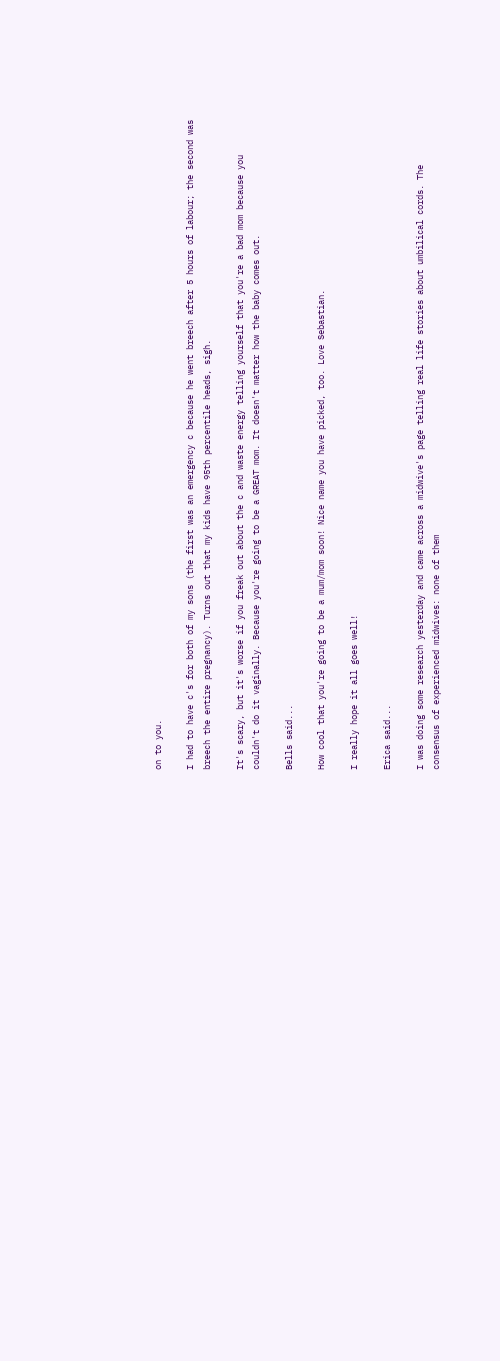on to you.

I had to have c's for both of my sons (the first was an emergency c because he went breech after 5 hours of labour; the second was breech the entire pregnancy). Turns out that my kids have 95th percentile heads, sigh.

It's scary, but it's worse if you freak out about the c and waste energy telling yourself that you're a bad mom because you couldn't do it vaginally. Because you're going to be a GREAT mom. It doesn't matter how the baby comes out.

Bells said...

How cool that you're going to be a mum/mom soon! Nice name you have picked, too. Love Sebastian.

I really hope it all goes well!

Erica said...

I was doing some research yesterday and came across a midwive's page telling real life stories about umbilical cords. The consensus of experienced midwives: none of them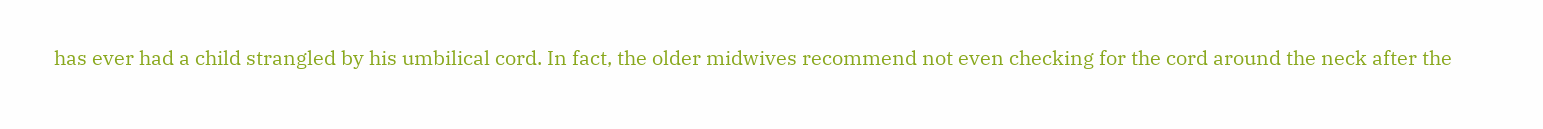has ever had a child strangled by his umbilical cord. In fact, the older midwives recommend not even checking for the cord around the neck after the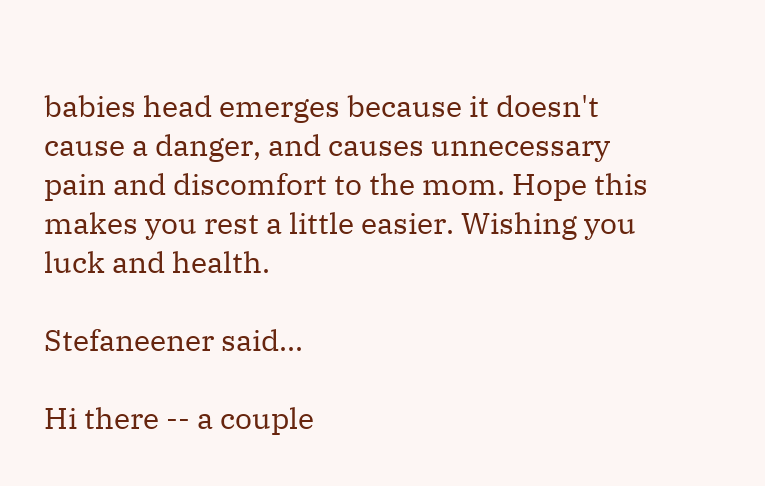babies head emerges because it doesn't cause a danger, and causes unnecessary pain and discomfort to the mom. Hope this makes you rest a little easier. Wishing you luck and health.

Stefaneener said...

Hi there -- a couple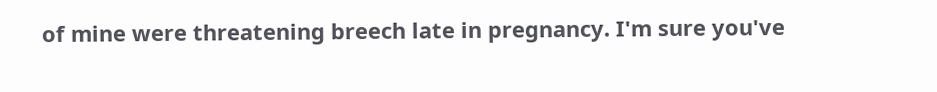of mine were threatening breech late in pregnancy. I'm sure you've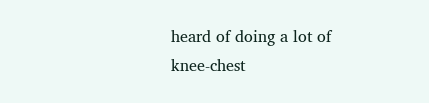heard of doing a lot of knee-chest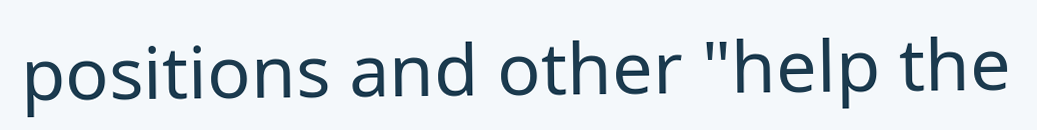positions and other "help the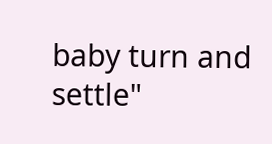baby turn and settle"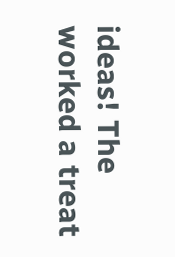ideas! The worked a treat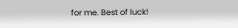for me. Best of luck!